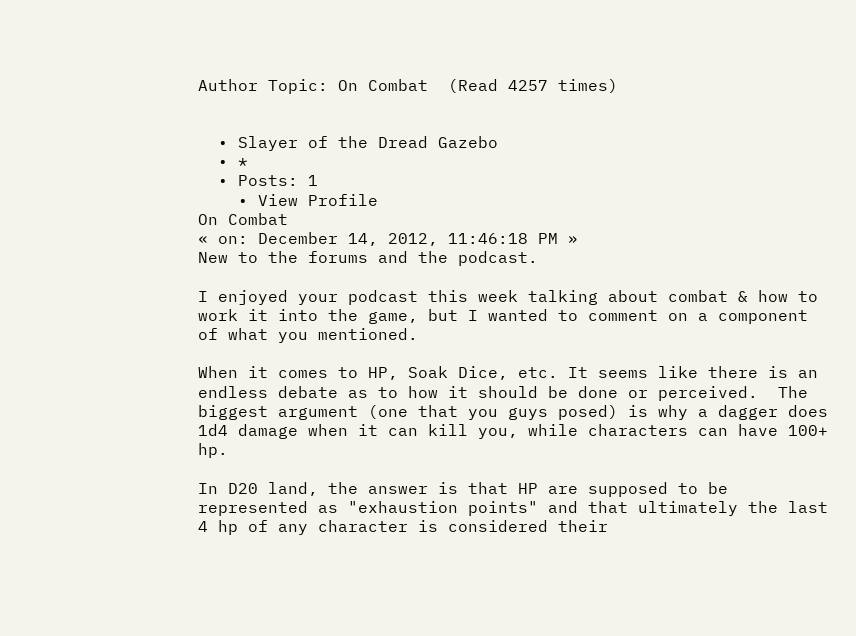Author Topic: On Combat  (Read 4257 times)


  • Slayer of the Dread Gazebo
  • *
  • Posts: 1
    • View Profile
On Combat
« on: December 14, 2012, 11:46:18 PM »
New to the forums and the podcast.

I enjoyed your podcast this week talking about combat & how to work it into the game, but I wanted to comment on a component of what you mentioned.

When it comes to HP, Soak Dice, etc. It seems like there is an endless debate as to how it should be done or perceived.  The biggest argument (one that you guys posed) is why a dagger does 1d4 damage when it can kill you, while characters can have 100+ hp.

In D20 land, the answer is that HP are supposed to be represented as "exhaustion points" and that ultimately the last 4 hp of any character is considered their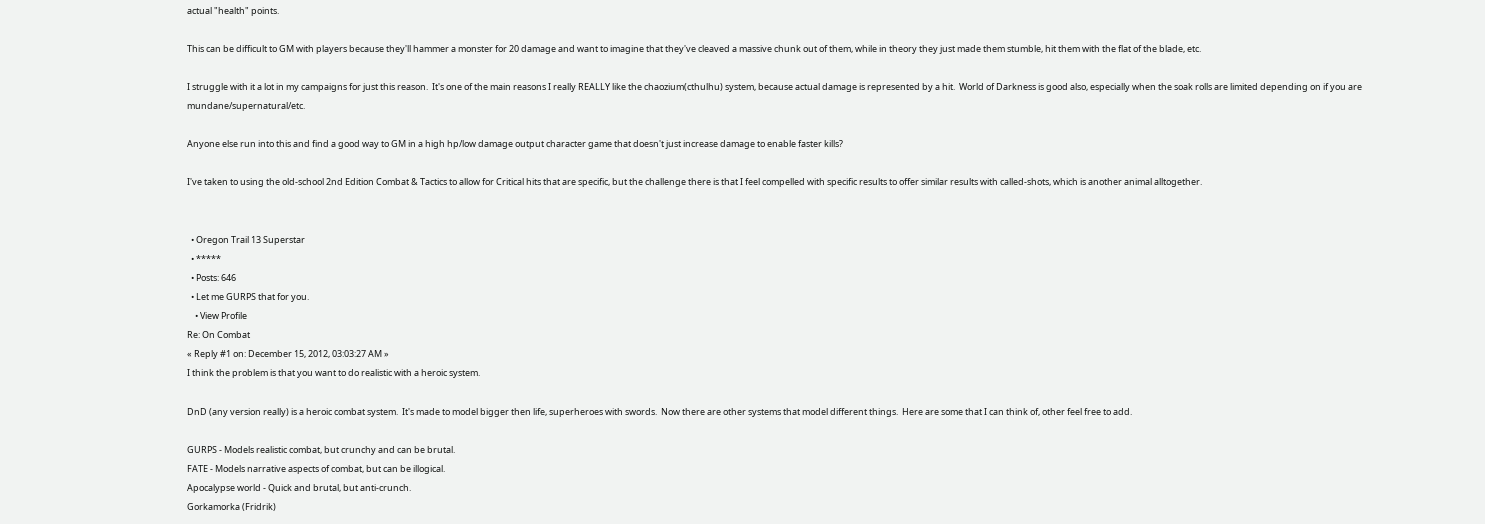actual "health" points.

This can be difficult to GM with players because they'll hammer a monster for 20 damage and want to imagine that they've cleaved a massive chunk out of them, while in theory they just made them stumble, hit them with the flat of the blade, etc.

I struggle with it a lot in my campaigns for just this reason.  It's one of the main reasons I really REALLY like the chaozium(cthulhu) system, because actual damage is represented by a hit.  World of Darkness is good also, especially when the soak rolls are limited depending on if you are mundane/supernatural/etc.

Anyone else run into this and find a good way to GM in a high hp/low damage output character game that doesn't just increase damage to enable faster kills?

I've taken to using the old-school 2nd Edition Combat & Tactics to allow for Critical hits that are specific, but the challenge there is that I feel compelled with specific results to offer similar results with called-shots, which is another animal alltogether.


  • Oregon Trail 13 Superstar
  • *****
  • Posts: 646
  • Let me GURPS that for you.
    • View Profile
Re: On Combat
« Reply #1 on: December 15, 2012, 03:03:27 AM »
I think the problem is that you want to do realistic with a heroic system.

DnD (any version really) is a heroic combat system.  It's made to model bigger then life, superheroes with swords.  Now there are other systems that model different things.  Here are some that I can think of, other feel free to add.

GURPS - Models realistic combat, but crunchy and can be brutal.
FATE - Models narrative aspects of combat, but can be illogical.
Apocalypse world - Quick and brutal, but anti-crunch.
Gorkamorka (Fridrik)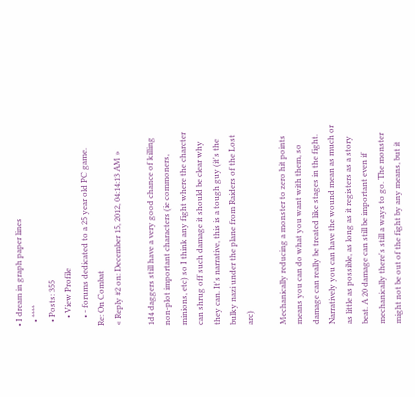• I dream in graph paper lines
  • ****
  • Posts: 355
    • View Profile
    • - forums dedicated to a 25 year old PC game.
Re: On Combat
« Reply #2 on: December 15, 2012, 04:14:13 AM »

1d4 daggers still have a very good chance of killing non-plot important characters (ie commoners, minions, etc) so I think any fight where the charcter can shrug off such damage it should be clear why they can. It's narrative, this is a tough guy (it's the bulky nazi under the plane from Raiders of the Lost arc)

Mechanically reducing a monster to zero hit points means you can do what you want with them, so damage can really be treated like stages in the fight. Narratively you can have the wound mean as much or as little as possible, as long as it registers as a story beat. A 20 damage can still be important even if mechanically there's still a ways to go. The monster might not be out of the fight by any means, but it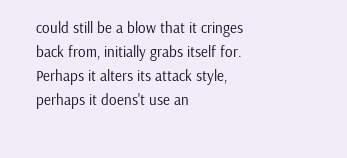could still be a blow that it cringes back from, initially grabs itself for. Perhaps it alters its attack style, perhaps it doens't use an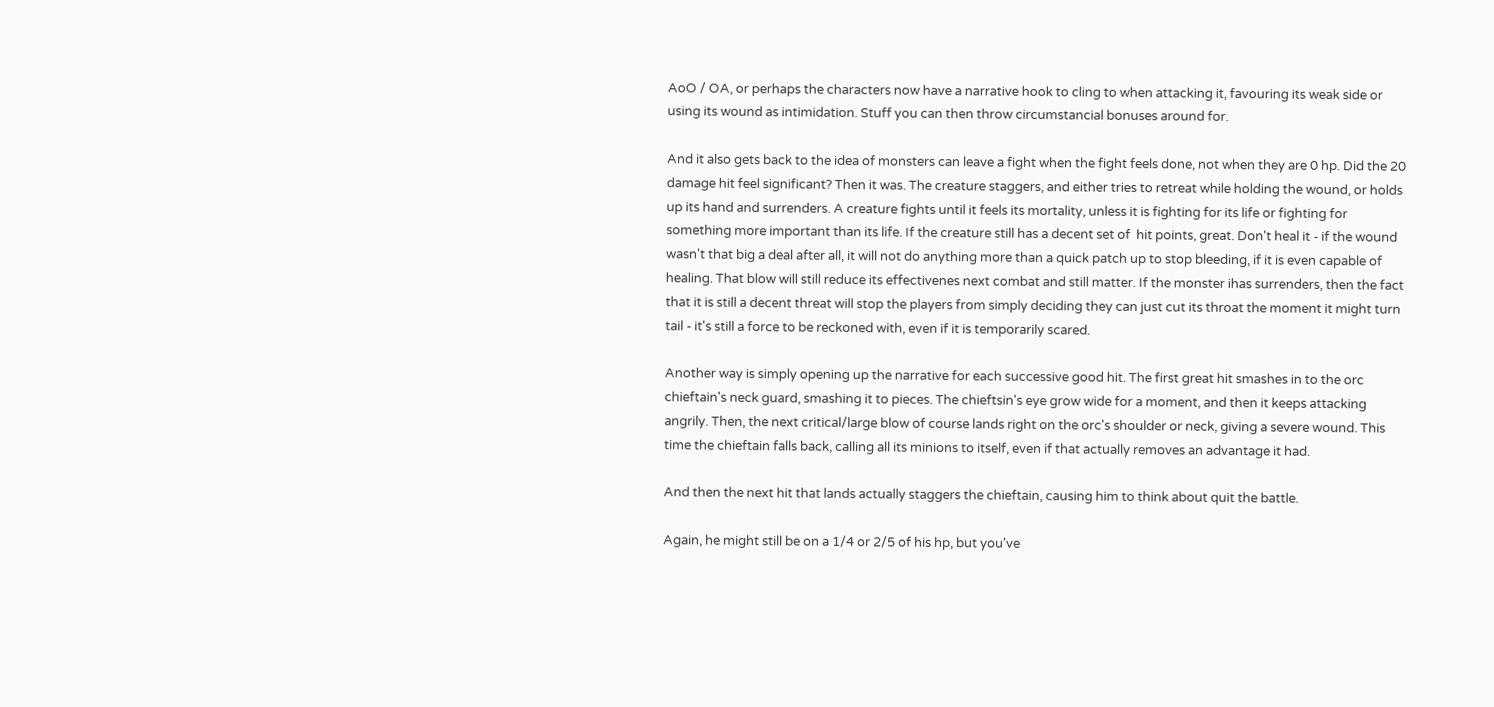AoO / OA, or perhaps the characters now have a narrative hook to cling to when attacking it, favouring its weak side or using its wound as intimidation. Stuff you can then throw circumstancial bonuses around for.

And it also gets back to the idea of monsters can leave a fight when the fight feels done, not when they are 0 hp. Did the 20 damage hit feel significant? Then it was. The creature staggers, and either tries to retreat while holding the wound, or holds up its hand and surrenders. A creature fights until it feels its mortality, unless it is fighting for its life or fighting for something more important than its life. If the creature still has a decent set of  hit points, great. Don't heal it - if the wound wasn't that big a deal after all, it will not do anything more than a quick patch up to stop bleeding, if it is even capable of healing. That blow will still reduce its effectivenes next combat and still matter. If the monster ihas surrenders, then the fact that it is still a decent threat will stop the players from simply deciding they can just cut its throat the moment it might turn tail - it's still a force to be reckoned with, even if it is temporarily scared.

Another way is simply opening up the narrative for each successive good hit. The first great hit smashes in to the orc chieftain's neck guard, smashing it to pieces. The chieftsin's eye grow wide for a moment, and then it keeps attacking angrily. Then, the next critical/large blow of course lands right on the orc's shoulder or neck, giving a severe wound. This time the chieftain falls back, calling all its minions to itself, even if that actually removes an advantage it had.

And then the next hit that lands actually staggers the chieftain, causing him to think about quit the battle.

Again, he might still be on a 1/4 or 2/5 of his hp, but you've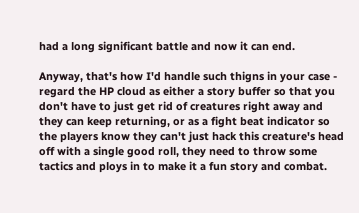had a long significant battle and now it can end.

Anyway, that's how I'd handle such thigns in your case - regard the HP cloud as either a story buffer so that you don't have to just get rid of creatures right away and they can keep returning, or as a fight beat indicator so the players know they can't just hack this creature's head off with a single good roll, they need to throw some tactics and ploys in to make it a fun story and combat.